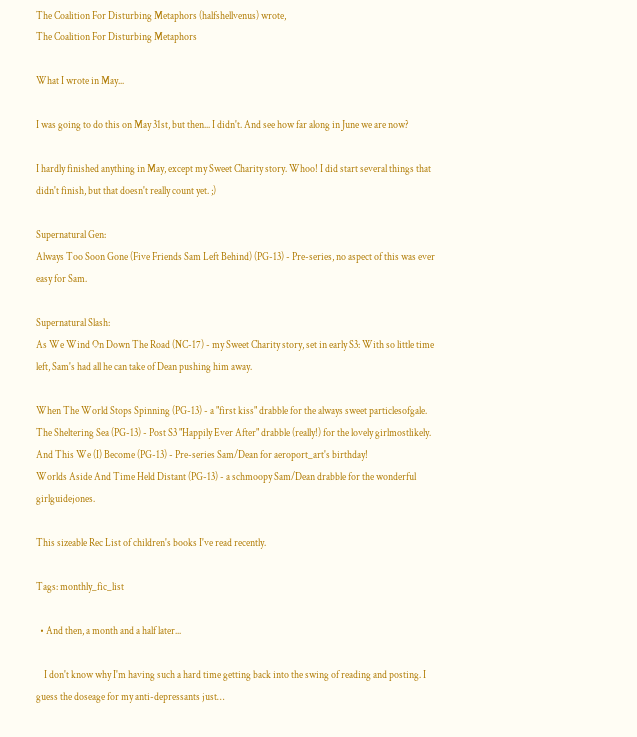The Coalition For Disturbing Metaphors (halfshellvenus) wrote,
The Coalition For Disturbing Metaphors

What I wrote in May...

I was going to do this on May 31st, but then... I didn't. And see how far along in June we are now?

I hardly finished anything in May, except my Sweet Charity story. Whoo! I did start several things that didn't finish, but that doesn't really count yet. ;)

Supernatural Gen:
Always Too Soon Gone (Five Friends Sam Left Behind) (PG-13) - Pre-series, no aspect of this was ever easy for Sam.

Supernatural Slash:
As We Wind On Down The Road (NC-17) - my Sweet Charity story, set in early S3: With so little time left, Sam's had all he can take of Dean pushing him away.

When The World Stops Spinning (PG-13) - a "first kiss" drabble for the always sweet particlesofgale.
The Sheltering Sea (PG-13) - Post S3 "Happily Ever After" drabble (really!) for the lovely girlmostlikely.
And This We (I) Become (PG-13) - Pre-series Sam/Dean for aeroport_art's birthday!
Worlds Aside And Time Held Distant (PG-13) - a schmoopy Sam/Dean drabble for the wonderful girlguidejones.

This sizeable Rec List of children's books I've read recently.

Tags: monthly_fic_list

  • And then, a month and a half later...

    I don't know why I'm having such a hard time getting back into the swing of reading and posting. I guess the doseage for my anti-depressants just…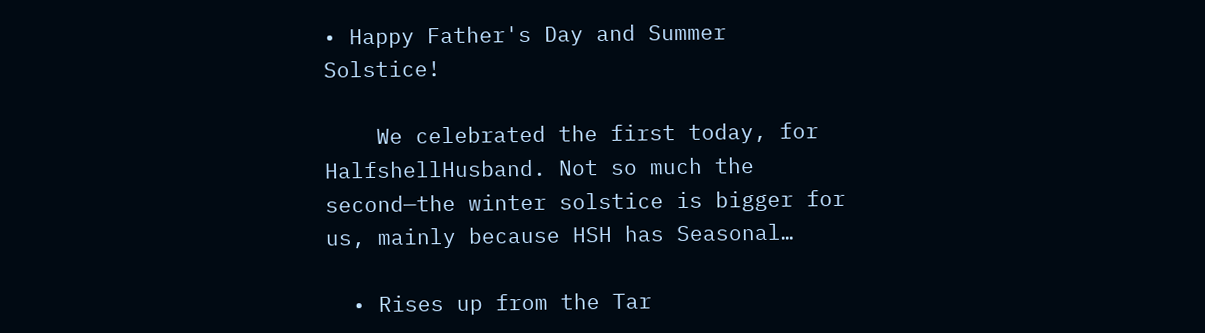• Happy Father's Day and Summer Solstice!

    We celebrated the first today, for HalfshellHusband. Not so much the second—the winter solstice is bigger for us, mainly because HSH has Seasonal…

  • Rises up from the Tar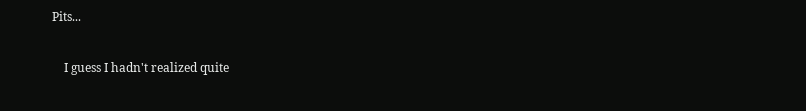Pits...

    I guess I hadn't realized quite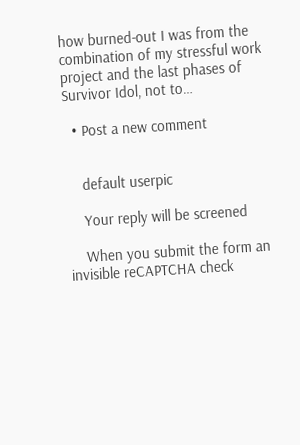how burned-out I was from the combination of my stressful work project and the last phases of Survivor Idol, not to…

  • Post a new comment


    default userpic

    Your reply will be screened

    When you submit the form an invisible reCAPTCHA check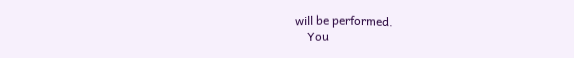will be performed.
    You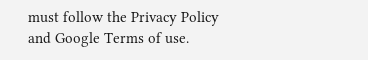must follow the Privacy Policy and Google Terms of use.